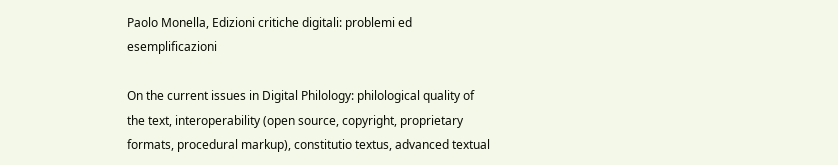Paolo Monella, Edizioni critiche digitali: problemi ed esemplificazioni

On the current issues in Digital Philology: philological quality of the text, interoperability (open source, copyright, proprietary formats, procedural markup), constitutio textus, advanced textual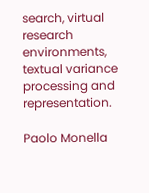search, virtual research environments, textual variance processing and representation.

Paolo Monella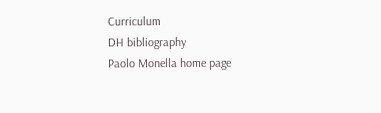Curriculum
DH bibliography
Paolo Monella home page